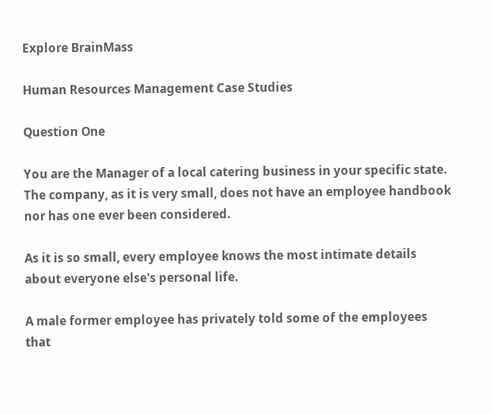Explore BrainMass

Human Resources Management Case Studies

Question One

You are the Manager of a local catering business in your specific state. The company, as it is very small, does not have an employee handbook nor has one ever been considered.

As it is so small, every employee knows the most intimate details about everyone else's personal life.

A male former employee has privately told some of the employees that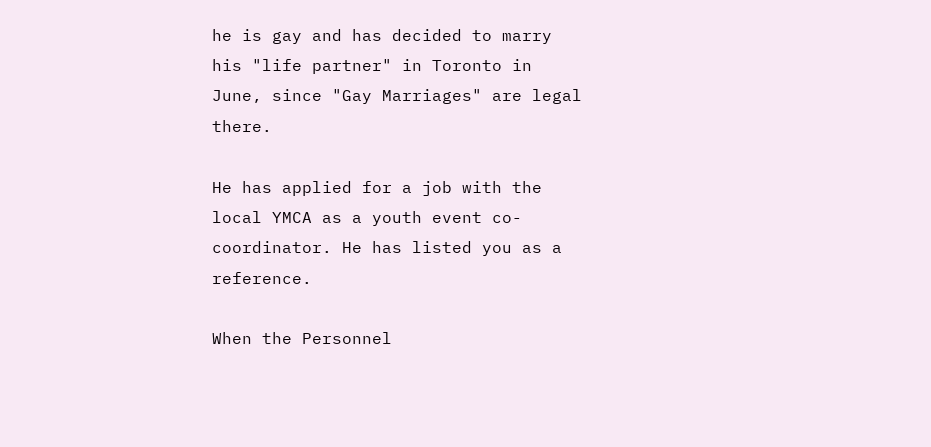he is gay and has decided to marry his "life partner" in Toronto in June, since "Gay Marriages" are legal there.

He has applied for a job with the local YMCA as a youth event co-coordinator. He has listed you as a reference.

When the Personnel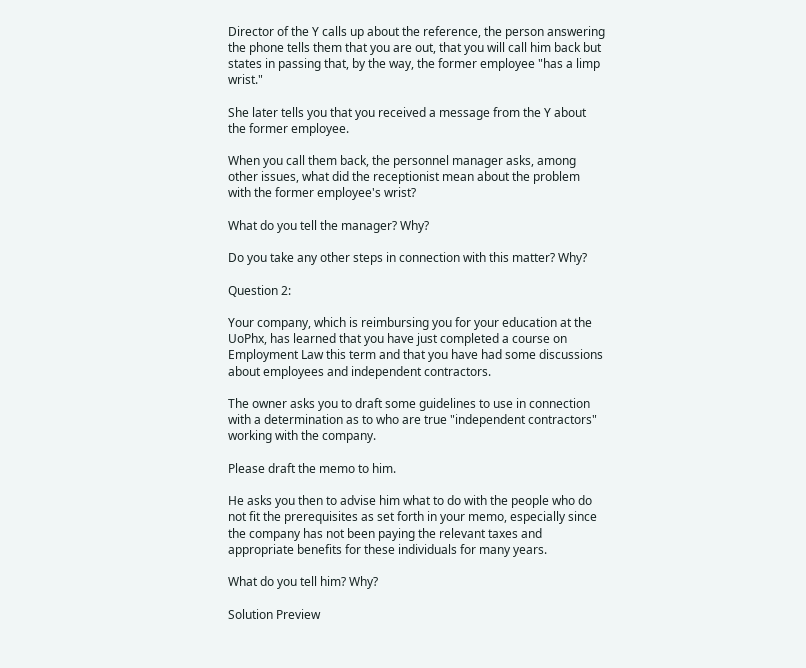Director of the Y calls up about the reference, the person answering the phone tells them that you are out, that you will call him back but states in passing that, by the way, the former employee "has a limp wrist."

She later tells you that you received a message from the Y about the former employee.

When you call them back, the personnel manager asks, among other issues, what did the receptionist mean about the problem with the former employee's wrist?

What do you tell the manager? Why?

Do you take any other steps in connection with this matter? Why?

Question 2:

Your company, which is reimbursing you for your education at the UoPhx, has learned that you have just completed a course on Employment Law this term and that you have had some discussions about employees and independent contractors.

The owner asks you to draft some guidelines to use in connection with a determination as to who are true "independent contractors" working with the company.

Please draft the memo to him.

He asks you then to advise him what to do with the people who do not fit the prerequisites as set forth in your memo, especially since the company has not been paying the relevant taxes and appropriate benefits for these individuals for many years.

What do you tell him? Why?

Solution Preview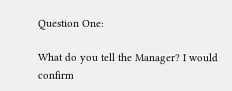Question One:

What do you tell the Manager? I would confirm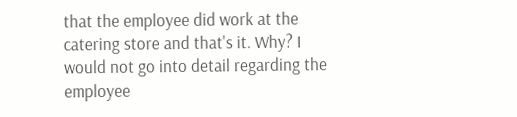that the employee did work at the catering store and that's it. Why? I would not go into detail regarding the employee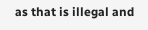as that is illegal and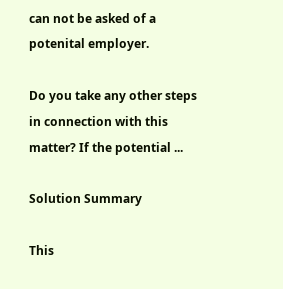can not be asked of a potenital employer.

Do you take any other steps in connection with this matter? If the potential ...

Solution Summary

This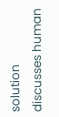solution discusses human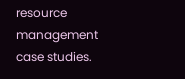resource management case studies.